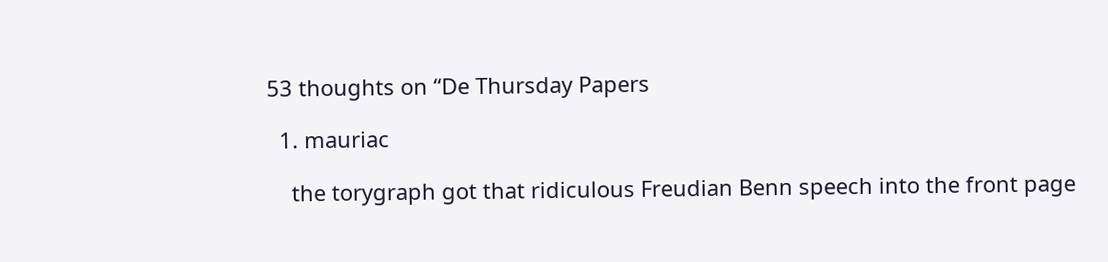53 thoughts on “De Thursday Papers

  1. mauriac

    the torygraph got that ridiculous Freudian Benn speech into the front page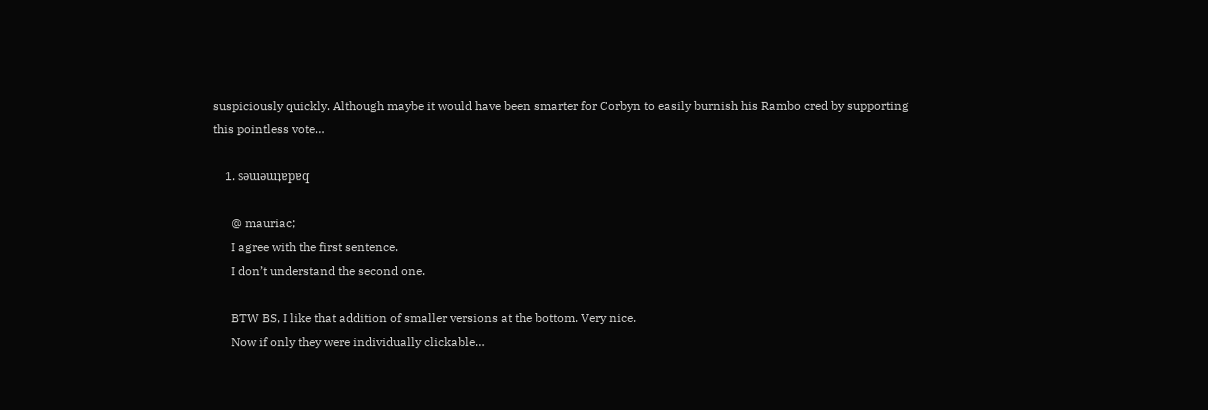suspiciously quickly. Although maybe it would have been smarter for Corbyn to easily burnish his Rambo cred by supporting this pointless vote…

    1. sǝɯǝɯʇɐpɐq

      @ mauriac;
      I agree with the first sentence.
      I don’t understand the second one.

      BTW BS, I like that addition of smaller versions at the bottom. Very nice.
      Now if only they were individually clickable…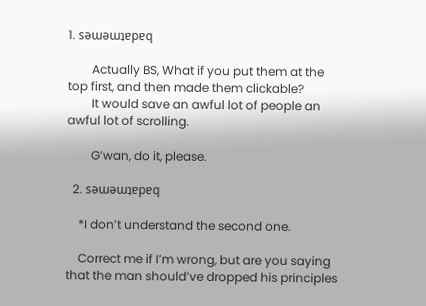1. sǝɯǝɯʇɐpɐq

        Actually BS, What if you put them at the top first, and then made them clickable?
        It would save an awful lot of people an awful lot of scrolling.

        G’wan, do it, please.

  2. sǝɯǝɯʇɐpɐq

    *I don’t understand the second one.

    Correct me if I’m wrong, but are you saying that the man should’ve dropped his principles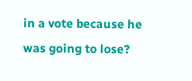in a vote because he was going to lose?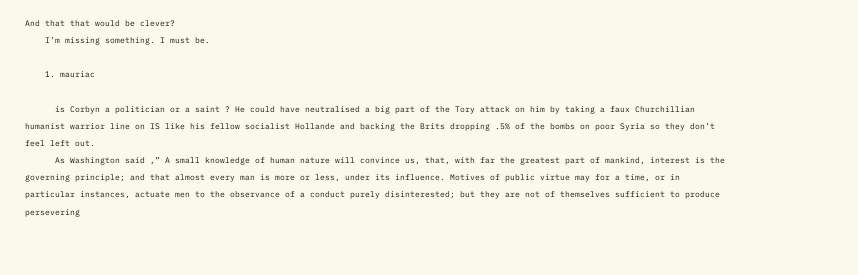And that that would be clever?
    I’m missing something. I must be.

    1. mauriac

      is Corbyn a politician or a saint ? He could have neutralised a big part of the Tory attack on him by taking a faux Churchillian humanist warrior line on IS like his fellow socialist Hollande and backing the Brits dropping .5% of the bombs on poor Syria so they don’t feel left out.
      As Washington said ,” A small knowledge of human nature will convince us, that, with far the greatest part of mankind, interest is the governing principle; and that almost every man is more or less, under its influence. Motives of public virtue may for a time, or in particular instances, actuate men to the observance of a conduct purely disinterested; but they are not of themselves sufficient to produce persevering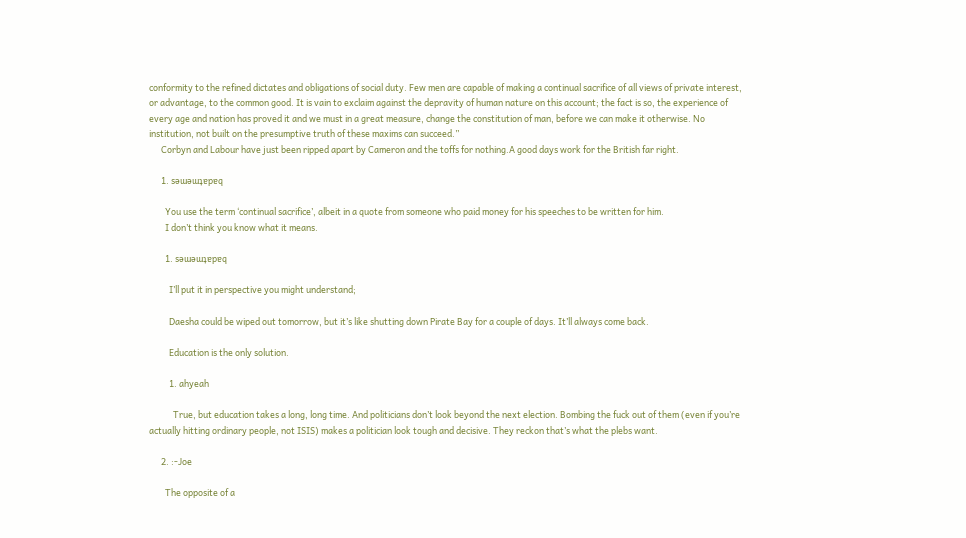conformity to the refined dictates and obligations of social duty. Few men are capable of making a continual sacrifice of all views of private interest, or advantage, to the common good. It is vain to exclaim against the depravity of human nature on this account; the fact is so, the experience of every age and nation has proved it and we must in a great measure, change the constitution of man, before we can make it otherwise. No institution, not built on the presumptive truth of these maxims can succeed.”
      Corbyn and Labour have just been ripped apart by Cameron and the toffs for nothing.A good days work for the British far right.

      1. sǝɯǝɯʇɐpɐq

        You use the term ‘continual sacrifice’, albeit in a quote from someone who paid money for his speeches to be written for him.
        I don’t think you know what it means.

        1. sǝɯǝɯʇɐpɐq

          I’ll put it in perspective you might understand;

          Daesha could be wiped out tomorrow, but it’s like shutting down Pirate Bay for a couple of days. It’ll always come back.

          Education is the only solution.

          1. ahyeah

            True, but education takes a long, long time. And politicians don’t look beyond the next election. Bombing the fuck out of them (even if you’re actually hitting ordinary people, not ISIS) makes a politician look tough and decisive. They reckon that’s what the plebs want.

      2. :-Joe

        The opposite of a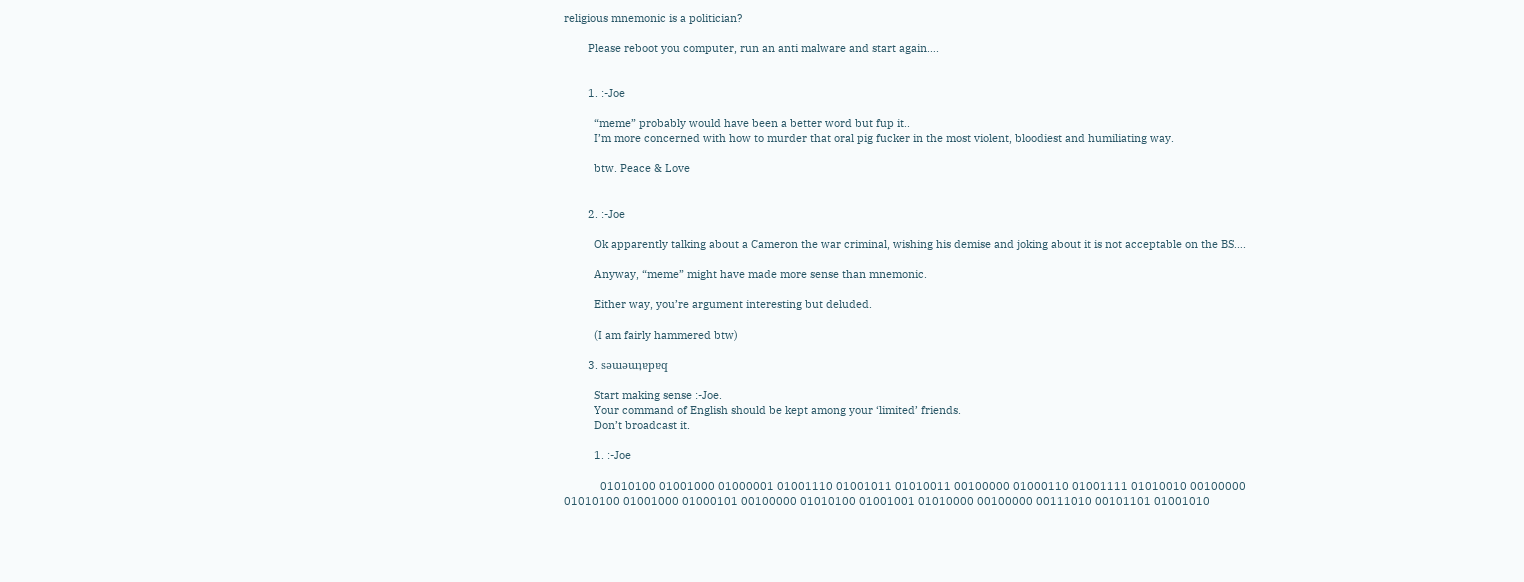religious mnemonic is a politician?

        Please reboot you computer, run an anti malware and start again….


        1. :-Joe

          “meme” probably would have been a better word but fup it..
          I’m more concerned with how to murder that oral pig fucker in the most violent, bloodiest and humiliating way.

          btw. Peace & Love


        2. :-Joe

          Ok apparently talking about a Cameron the war criminal, wishing his demise and joking about it is not acceptable on the BS….

          Anyway, “meme” might have made more sense than mnemonic.

          Either way, you’re argument interesting but deluded.

          (I am fairly hammered btw)

        3. sǝɯǝɯʇɐpɐq

          Start making sense :-Joe.
          Your command of English should be kept among your ‘limited’ friends.
          Don’t broadcast it.

          1. :-Joe

            01010100 01001000 01000001 01001110 01001011 01010011 00100000 01000110 01001111 01010010 00100000 01010100 01001000 01000101 00100000 01010100 01001001 01010000 00100000 00111010 00101101 01001010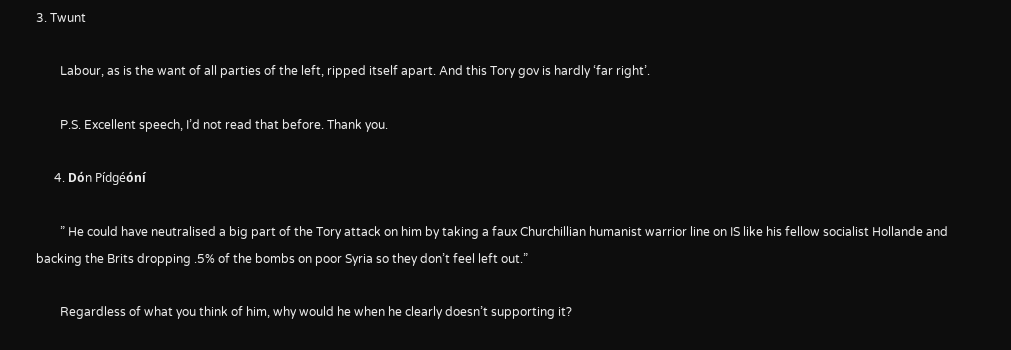3. Twunt

        Labour, as is the want of all parties of the left, ripped itself apart. And this Tory gov is hardly ‘far right’.

        P.S. Excellent speech, I’d not read that before. Thank you.

      4. Dόn Pídgéόní

        ” He could have neutralised a big part of the Tory attack on him by taking a faux Churchillian humanist warrior line on IS like his fellow socialist Hollande and backing the Brits dropping .5% of the bombs on poor Syria so they don’t feel left out.”

        Regardless of what you think of him, why would he when he clearly doesn’t supporting it?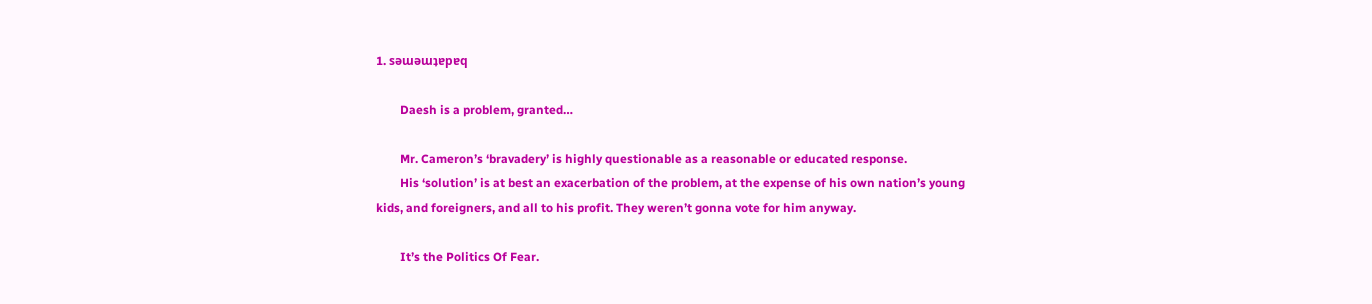1. sǝɯǝɯʇɐpɐq

        Daesh is a problem, granted…

        Mr. Cameron’s ‘bravadery’ is highly questionable as a reasonable or educated response.
        His ‘solution’ is at best an exacerbation of the problem, at the expense of his own nation’s young kids, and foreigners, and all to his profit. They weren’t gonna vote for him anyway.

        It’s the Politics Of Fear.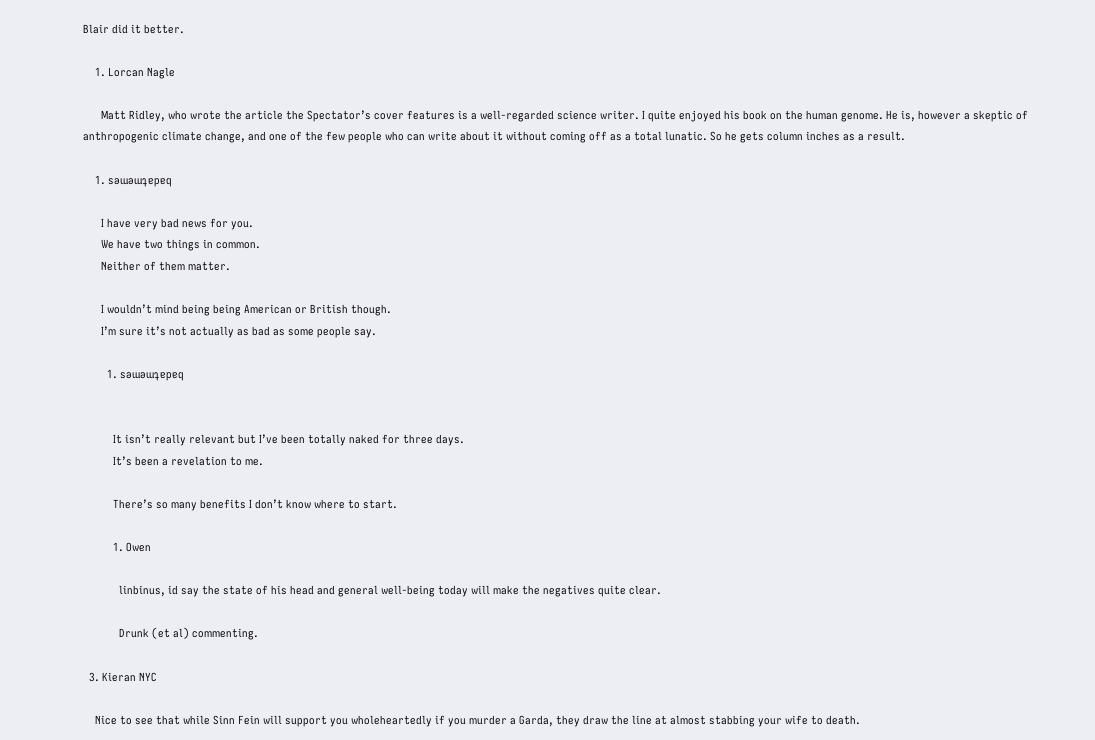Blair did it better.

    1. Lorcan Nagle

      Matt Ridley, who wrote the article the Spectator’s cover features is a well-regarded science writer. I quite enjoyed his book on the human genome. He is, however a skeptic of anthropogenic climate change, and one of the few people who can write about it without coming off as a total lunatic. So he gets column inches as a result.

    1. sǝɯǝɯʇɐpɐq

      I have very bad news for you.
      We have two things in common.
      Neither of them matter.

      I wouldn’t mind being being American or British though.
      I’m sure it’s not actually as bad as some people say.

        1. sǝɯǝɯʇɐpɐq


          It isn’t really relevant but I’ve been totally naked for three days.
          It’s been a revelation to me.

          There’s so many benefits I don’t know where to start.

          1. Owen

            linbinus, id say the state of his head and general well-being today will make the negatives quite clear.

            Drunk (et al) commenting.

  3. Kieran NYC

    Nice to see that while Sinn Fein will support you wholeheartedly if you murder a Garda, they draw the line at almost stabbing your wife to death.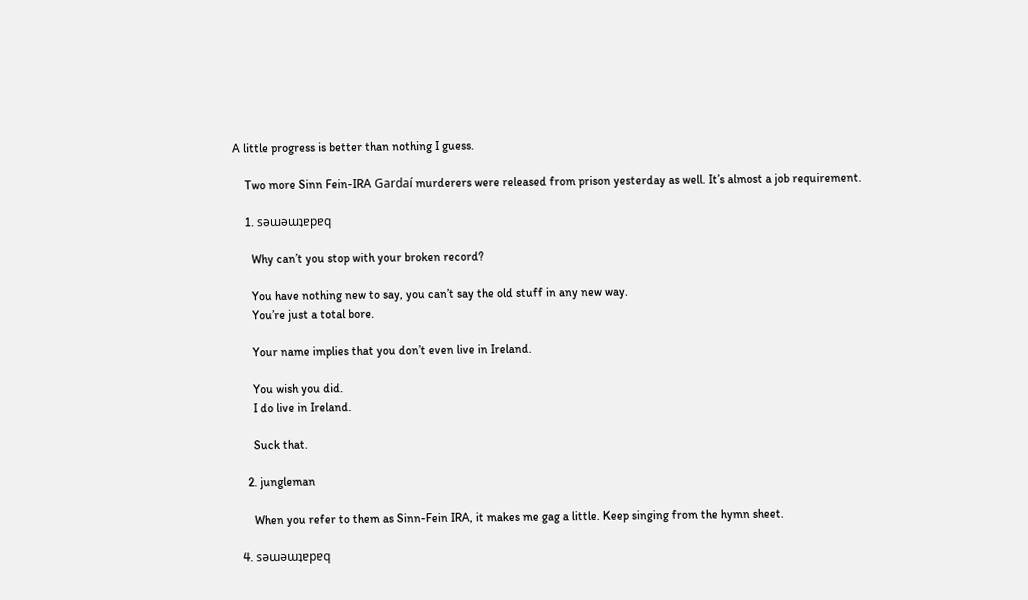A little progress is better than nothing I guess.

    Two more Sinn Fein-IRA Gardaí murderers were released from prison yesterday as well. It’s almost a job requirement.

    1. sǝɯǝɯʇɐpɐq

      Why can’t you stop with your broken record?

      You have nothing new to say, you can’t say the old stuff in any new way.
      You’re just a total bore.

      Your name implies that you don’t even live in Ireland.

      You wish you did.
      I do live in Ireland.

      Suck that.

    2. jungleman

      When you refer to them as Sinn-Fein IRA, it makes me gag a little. Keep singing from the hymn sheet.

  4. sǝɯǝɯʇɐpɐq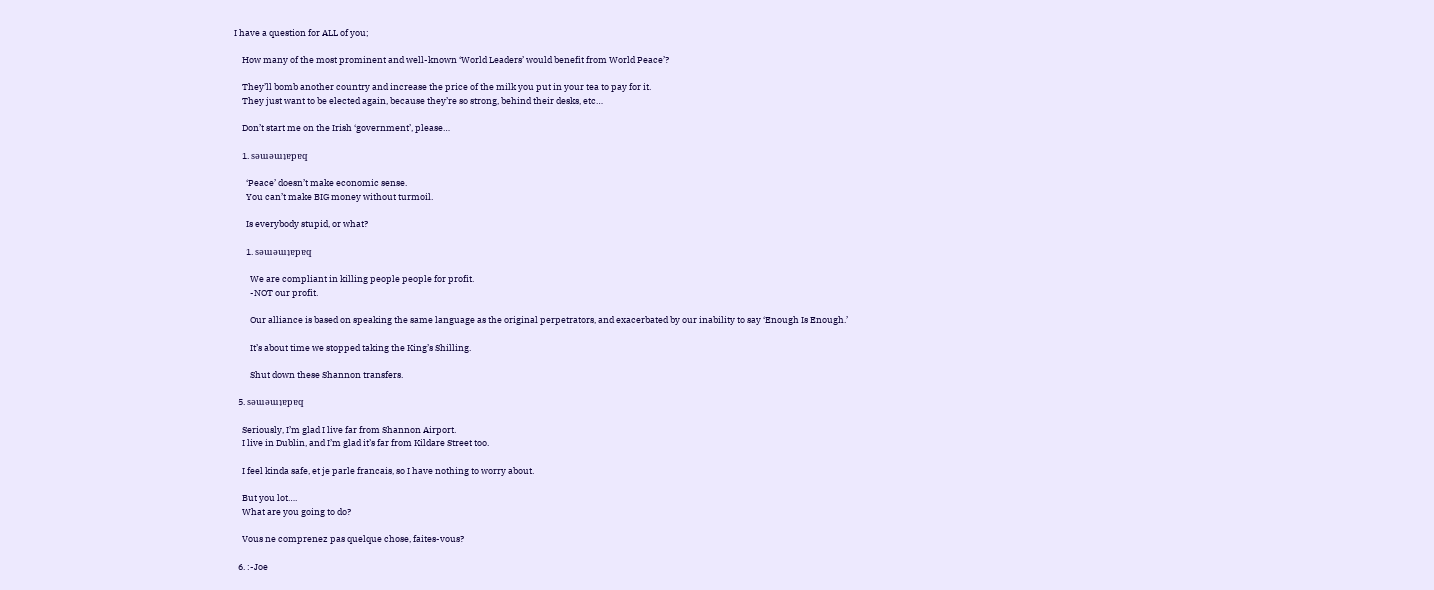I have a question for ALL of you;

    How many of the most prominent and well-known ‘World Leaders’ would benefit from World Peace’?

    They’ll bomb another country and increase the price of the milk you put in your tea to pay for it.
    They just want to be elected again, because they’re so strong, behind their desks, etc…

    Don’t start me on the Irish ‘government’, please…

    1. sǝɯǝɯʇɐpɐq

      ‘Peace’ doesn’t make economic sense.
      You can’t make BIG money without turmoil.

      Is everybody stupid, or what?

      1. sǝɯǝɯʇɐpɐq

        We are compliant in killing people people for profit.
        -NOT our profit.

        Our alliance is based on speaking the same language as the original perpetrators, and exacerbated by our inability to say ‘Enough Is Enough.’

        It’s about time we stopped taking the King’s Shilling.

        Shut down these Shannon transfers.

  5. sǝɯǝɯʇɐpɐq

    Seriously, I’m glad I live far from Shannon Airport.
    I live in Dublin, and I’m glad it’s far from Kildare Street too.

    I feel kinda safe, et je parle francais, so I have nothing to worry about.

    But you lot….
    What are you going to do?

    Vous ne comprenez pas quelque chose, faites-vous?

  6. :-Joe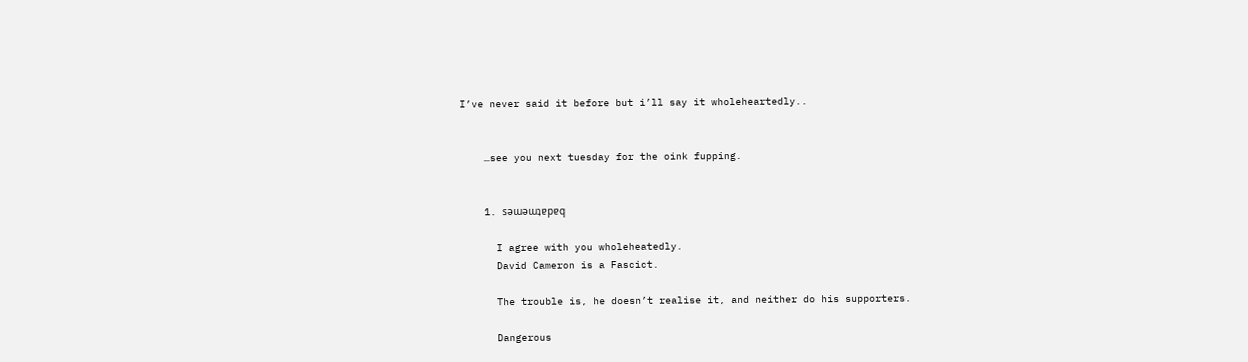I’ve never said it before but i’ll say it wholeheartedly..


    …see you next tuesday for the oink fupping.


    1. sǝɯǝɯʇɐpɐq

      I agree with you wholeheatedly.
      David Cameron is a Fascict.

      The trouble is, he doesn’t realise it, and neither do his supporters.

      Dangerous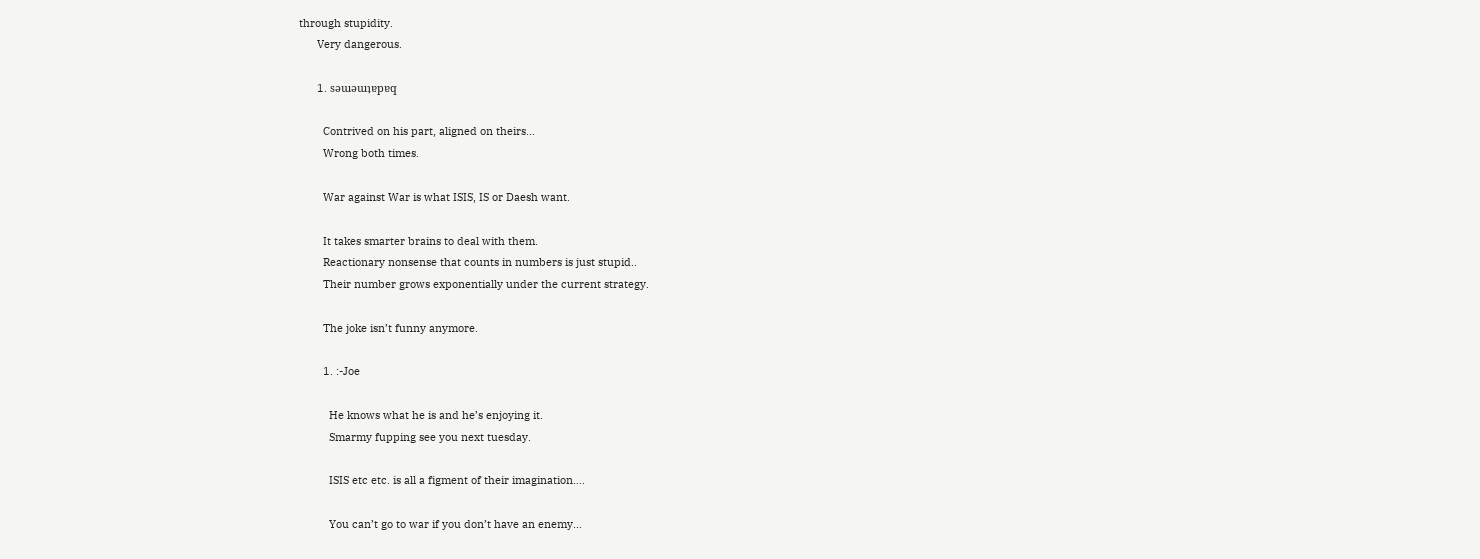through stupidity.
      Very dangerous.

      1. sǝɯǝɯʇɐpɐq

        Contrived on his part, aligned on theirs…
        Wrong both times.

        War against War is what ISIS, IS or Daesh want.

        It takes smarter brains to deal with them.
        Reactionary nonsense that counts in numbers is just stupid..
        Their number grows exponentially under the current strategy.

        The joke isn’t funny anymore.

        1. :-Joe

          He knows what he is and he’s enjoying it.
          Smarmy fupping see you next tuesday.

          ISIS etc etc. is all a figment of their imagination….

          You can’t go to war if you don’t have an enemy…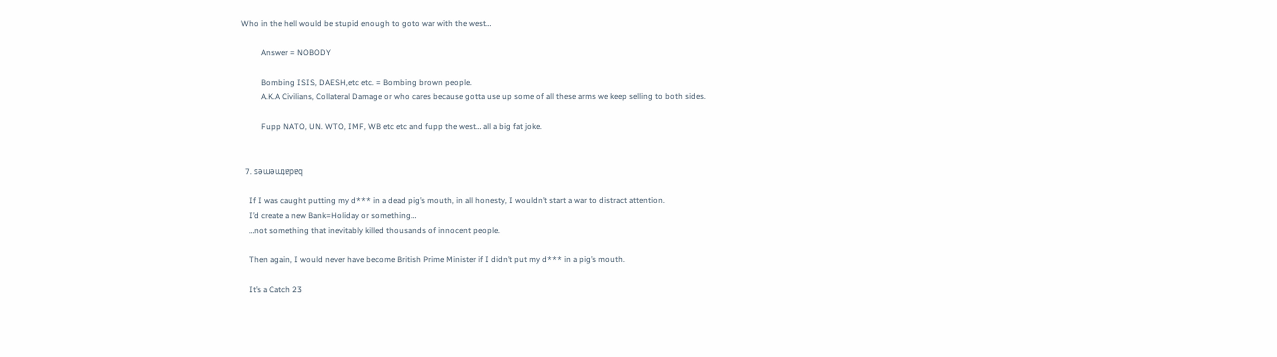Who in the hell would be stupid enough to goto war with the west…

          Answer = NOBODY

          Bombing ISIS, DAESH,etc etc. = Bombing brown people.
          A.K.A Civilians, Collateral Damage or who cares because gotta use up some of all these arms we keep selling to both sides.

          Fupp NATO, UN. WTO, IMF, WB etc etc and fupp the west… all a big fat joke.


  7. sǝɯǝɯʇɐpɐq

    If I was caught putting my d*** in a dead pig’s mouth, in all honesty, I wouldn’t start a war to distract attention.
    I’d create a new Bank=Holiday or something…
    …not something that inevitably killed thousands of innocent people.

    Then again, I would never have become British Prime Minister if I didn’t put my d*** in a pig’s mouth.

    It’s a Catch 23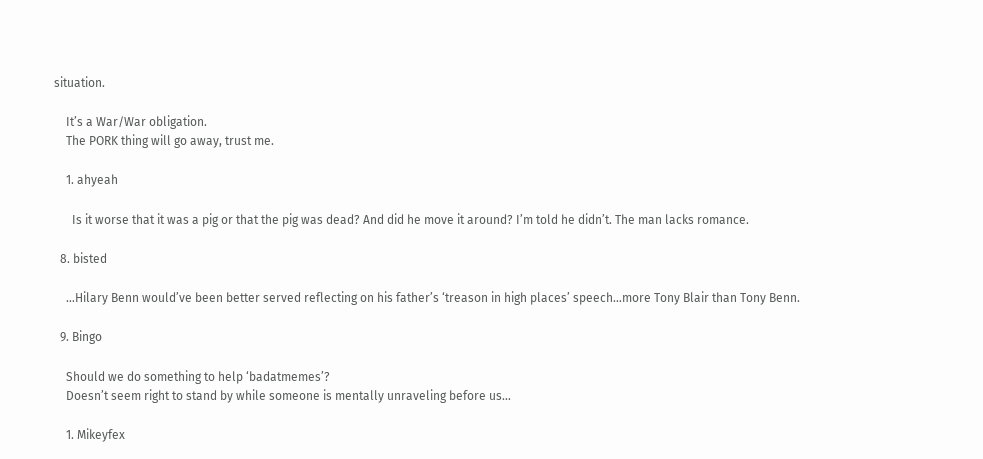situation.

    It’s a War/War obligation.
    The PORK thing will go away, trust me.

    1. ahyeah

      Is it worse that it was a pig or that the pig was dead? And did he move it around? I’m told he didn’t. The man lacks romance.

  8. bisted

    …Hilary Benn would’ve been better served reflecting on his father’s ‘treason in high places’ speech…more Tony Blair than Tony Benn.

  9. Bingo

    Should we do something to help ‘badatmemes’?
    Doesn’t seem right to stand by while someone is mentally unraveling before us…

    1. Mikeyfex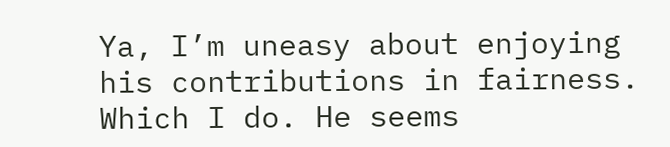Ya, I’m uneasy about enjoying his contributions in fairness. Which I do. He seems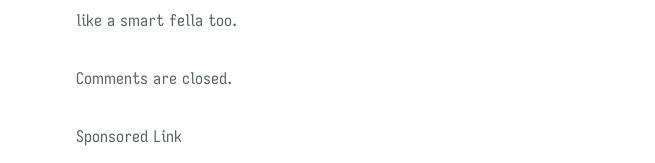like a smart fella too.

Comments are closed.

Sponsored Link